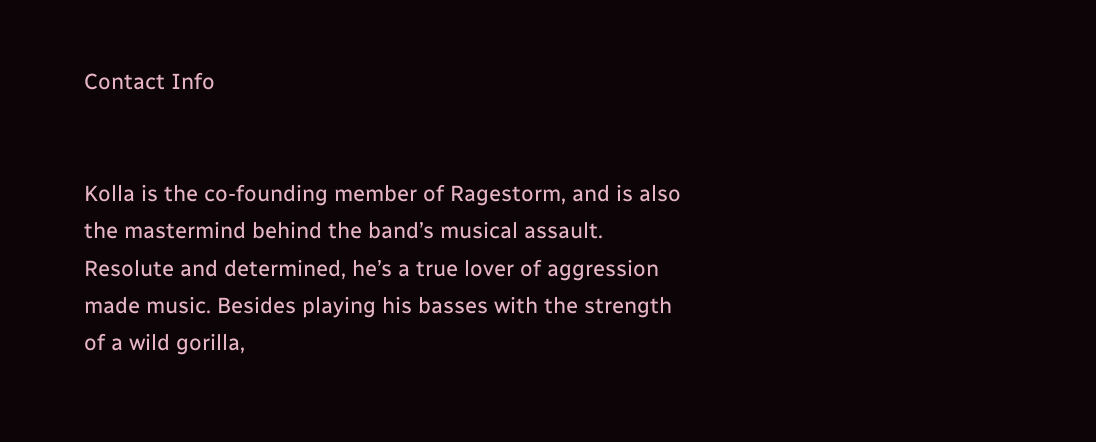Contact Info


Kolla is the co-founding member of Ragestorm, and is also the mastermind behind the band’s musical assault. Resolute and determined, he’s a true lover of aggression made music. Besides playing his basses with the strength of a wild gorilla,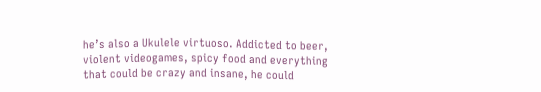he’s also a Ukulele virtuoso. Addicted to beer, violent videogames, spicy food and everything that could be crazy and insane, he could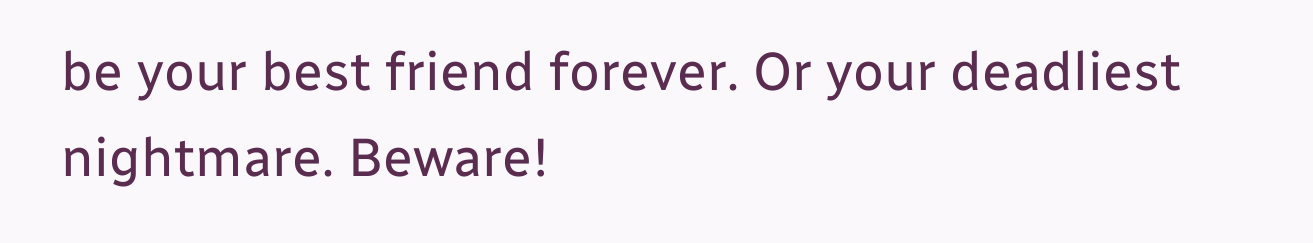be your best friend forever. Or your deadliest nightmare. Beware!